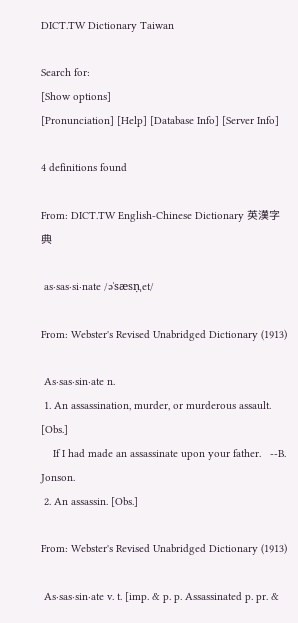DICT.TW Dictionary Taiwan

Search for:
[Show options]
[Pronunciation] [Help] [Database Info] [Server Info]

4 definitions found

From: DICT.TW English-Chinese Dictionary 英漢字典

 as·sas·si·nate /əˈsæsṇˌet/

From: Webster's Revised Unabridged Dictionary (1913)

 As·sas·sin·ate n.
 1. An assassination, murder, or murderous assault. [Obs.]
    If I had made an assassinate upon your father.   --B. Jonson.
 2. An assassin. [Obs.]

From: Webster's Revised Unabridged Dictionary (1913)

 As·sas·sin·ate v. t. [imp. & p. p. Assassinated p. pr. &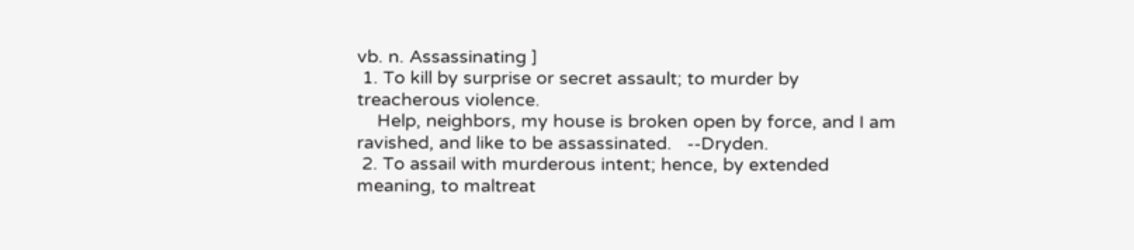vb. n. Assassinating ]
 1. To kill by surprise or secret assault; to murder by treacherous violence.
    Help, neighbors, my house is broken open by force, and I am ravished, and like to be assassinated.   --Dryden.
 2. To assail with murderous intent; hence, by extended meaning, to maltreat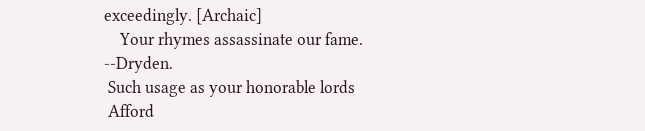exceedingly. [Archaic]
    Your rhymes assassinate our fame.   --Dryden.
 Such usage as your honorable lords
 Afford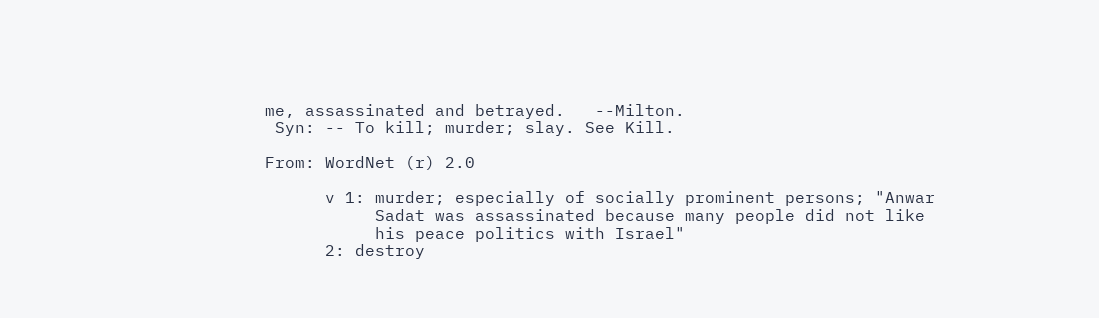me, assassinated and betrayed.   --Milton.
 Syn: -- To kill; murder; slay. See Kill.

From: WordNet (r) 2.0

      v 1: murder; especially of socially prominent persons; "Anwar
           Sadat was assassinated because many people did not like
           his peace politics with Israel"
      2: destroy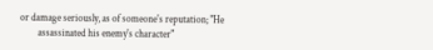or damage seriously, as of someone's reputation; "He
         assassinated his enemy's character"